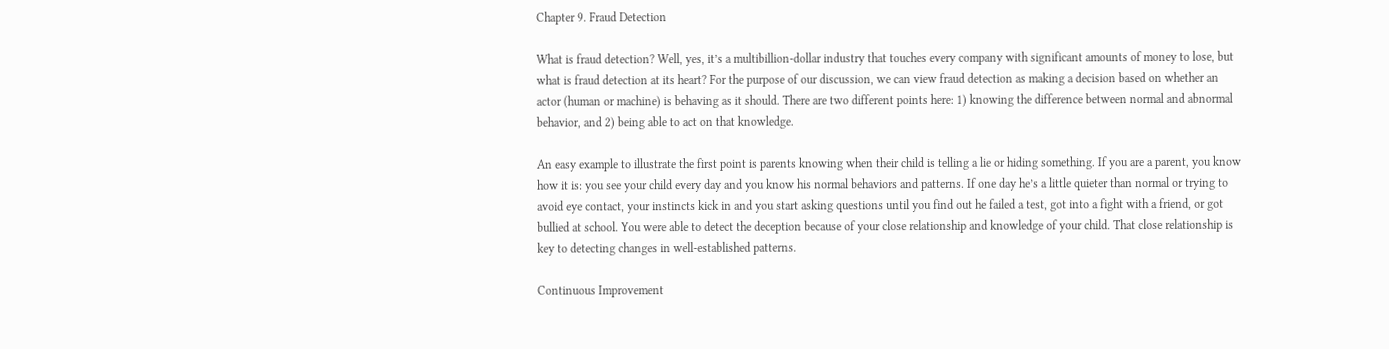Chapter 9. Fraud Detection

What is fraud detection? Well, yes, it’s a multibillion-dollar industry that touches every company with significant amounts of money to lose, but what is fraud detection at its heart? For the purpose of our discussion, we can view fraud detection as making a decision based on whether an actor (human or machine) is behaving as it should. There are two different points here: 1) knowing the difference between normal and abnormal behavior, and 2) being able to act on that knowledge.

An easy example to illustrate the first point is parents knowing when their child is telling a lie or hiding something. If you are a parent, you know how it is: you see your child every day and you know his normal behaviors and patterns. If one day he’s a little quieter than normal or trying to avoid eye contact, your instincts kick in and you start asking questions until you find out he failed a test, got into a fight with a friend, or got bullied at school. You were able to detect the deception because of your close relationship and knowledge of your child. That close relationship is key to detecting changes in well-established patterns.

Continuous Improvement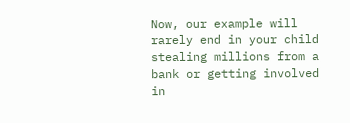Now, our example will rarely end in your child stealing millions from a bank or getting involved in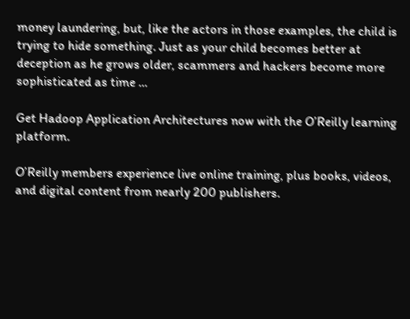money laundering, but, like the actors in those examples, the child is trying to hide something. Just as your child becomes better at deception as he grows older, scammers and hackers become more sophisticated as time ...

Get Hadoop Application Architectures now with the O’Reilly learning platform.

O’Reilly members experience live online training, plus books, videos, and digital content from nearly 200 publishers.